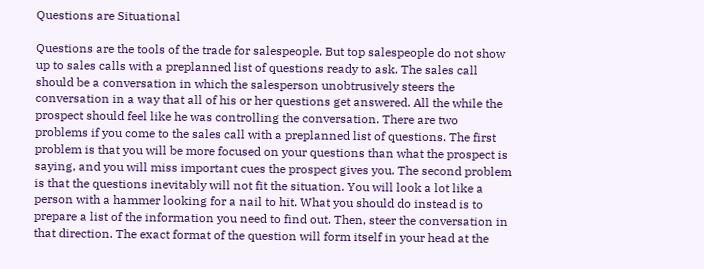Questions are Situational

Questions are the tools of the trade for salespeople. But top salespeople do not show up to sales calls with a preplanned list of questions ready to ask. The sales call should be a conversation in which the salesperson unobtrusively steers the conversation in a way that all of his or her questions get answered. All the while the prospect should feel like he was controlling the conversation. There are two problems if you come to the sales call with a preplanned list of questions. The first problem is that you will be more focused on your questions than what the prospect is saying, and you will miss important cues the prospect gives you. The second problem is that the questions inevitably will not fit the situation. You will look a lot like a person with a hammer looking for a nail to hit. What you should do instead is to prepare a list of the information you need to find out. Then, steer the conversation in that direction. The exact format of the question will form itself in your head at the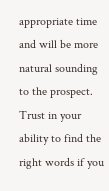appropriate time and will be more natural sounding to the prospect. Trust in your ability to find the right words if you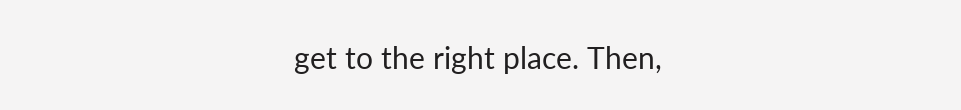get to the right place. Then,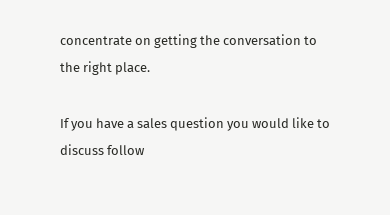concentrate on getting the conversation to the right place.

If you have a sales question you would like to discuss follow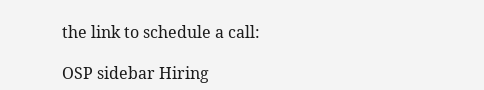the link to schedule a call:

OSP sidebar Hiring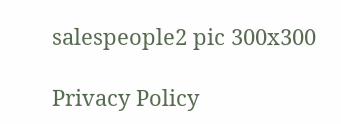salespeople2 pic 300x300

Privacy Policy